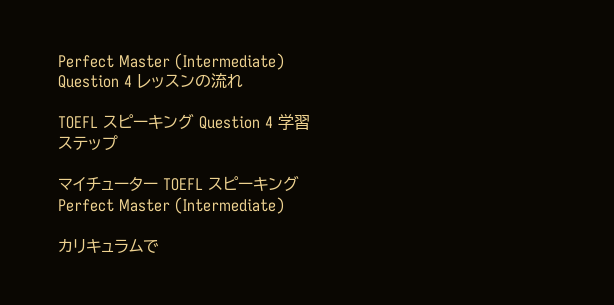Perfect Master (Intermediate) Question 4 レッスンの流れ

TOEFL スピーキング Question 4 学習ステップ

マイチューター TOEFL スピーキング Perfect Master (Intermediate)

カリキュラムで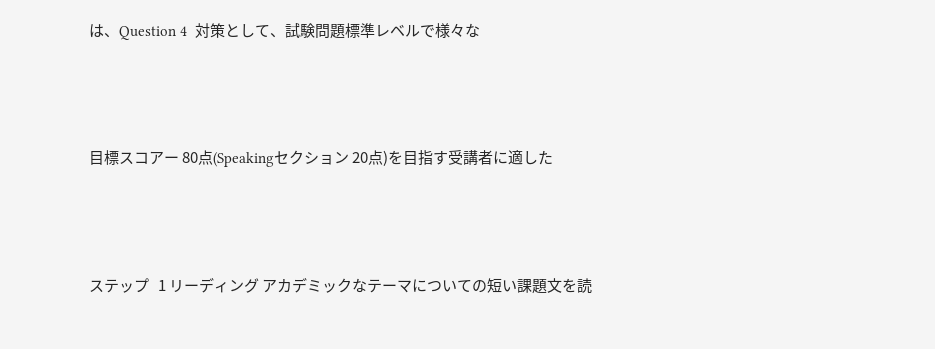は、Question 4  対策として、試験問題標準レベルで様々な



目標スコアー 80点(Speakingセクション 20点)を目指す受講者に適した



ステップ   1 リーディング アカデミックなテーマについての短い課題文を読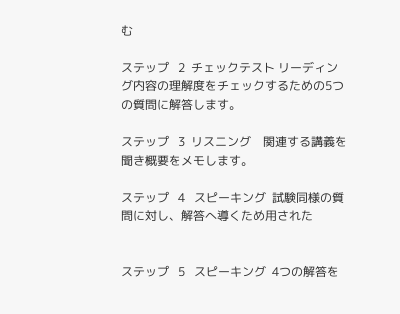む

ステップ   2  チェックテスト リーディング内容の理解度をチェックするための5つの質問に解答します。

ステップ   3  リスニング    関連する講義を聞き概要をメモします。

ステップ   4   スピーキング  試験同様の質問に対し、解答へ導くため用された


ステップ   5   スピーキング  4つの解答を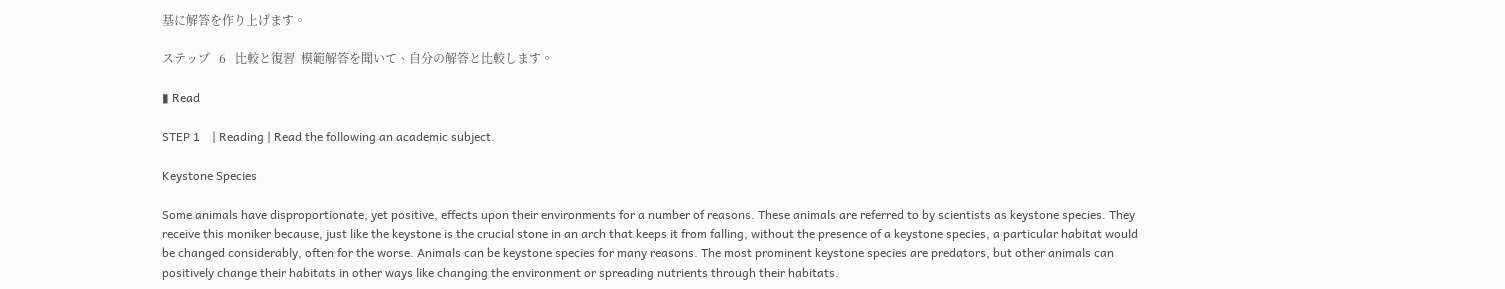基に解答を作り上げます。

ステップ   6   比較と復習  模範解答を聞いて、自分の解答と比較します。

▮ Read

STEP 1    | Reading | Read the following an academic subject.

Keystone Species

Some animals have disproportionate, yet positive, effects upon their environments for a number of reasons. These animals are referred to by scientists as keystone species. They receive this moniker because, just like the keystone is the crucial stone in an arch that keeps it from falling, without the presence of a keystone species, a particular habitat would be changed considerably, often for the worse. Animals can be keystone species for many reasons. The most prominent keystone species are predators, but other animals can positively change their habitats in other ways like changing the environment or spreading nutrients through their habitats.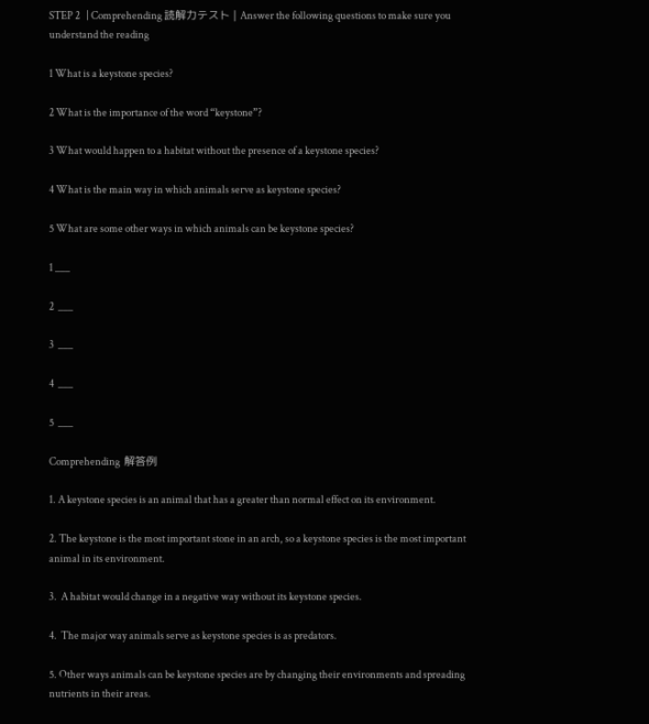STEP 2   | Comprehending 読解力テスト | Answer the following questions to make sure you understand the reading

1 What is a keystone species?

2 What is the importance of the word “keystone”?

3 What would happen to a habitat without the presence of a keystone species?

4 What is the main way in which animals serve as keystone species?

5 What are some other ways in which animals can be keystone species?

1 ___

2  ___

3  ___

4  ___

5  ___

Comprehending  解答例

1. A keystone species is an animal that has a greater than normal effect on its environment.

2. The keystone is the most important stone in an arch, so a keystone species is the most important animal in its environment.

3.  A habitat would change in a negative way without its keystone species.

4.  The major way animals serve as keystone species is as predators.

5. Other ways animals can be keystone species are by changing their environments and spreading nutrients in their areas.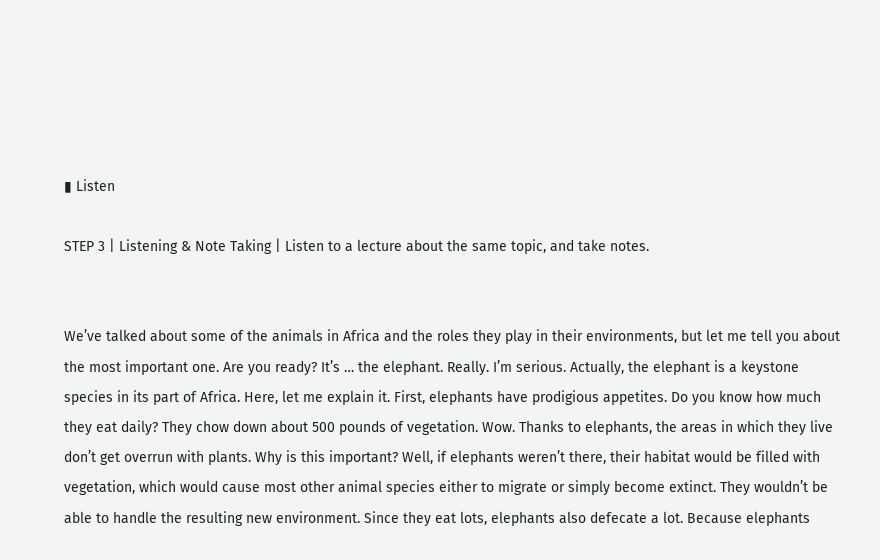▮ Listen

STEP 3 | Listening & Note Taking | Listen to a lecture about the same topic, and take notes.


We’ve talked about some of the animals in Africa and the roles they play in their environments, but let me tell you about the most important one. Are you ready? It’s … the elephant. Really. I’m serious. Actually, the elephant is a keystone species in its part of Africa. Here, let me explain it. First, elephants have prodigious appetites. Do you know how much they eat daily? They chow down about 500 pounds of vegetation. Wow. Thanks to elephants, the areas in which they live don’t get overrun with plants. Why is this important? Well, if elephants weren’t there, their habitat would be filled with vegetation, which would cause most other animal species either to migrate or simply become extinct. They wouldn’t be able to handle the resulting new environment. Since they eat lots, elephants also defecate a lot. Because elephants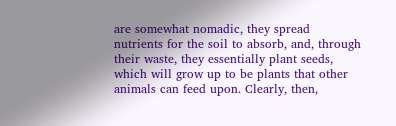are somewhat nomadic, they spread nutrients for the soil to absorb, and, through their waste, they essentially plant seeds, which will grow up to be plants that other animals can feed upon. Clearly, then,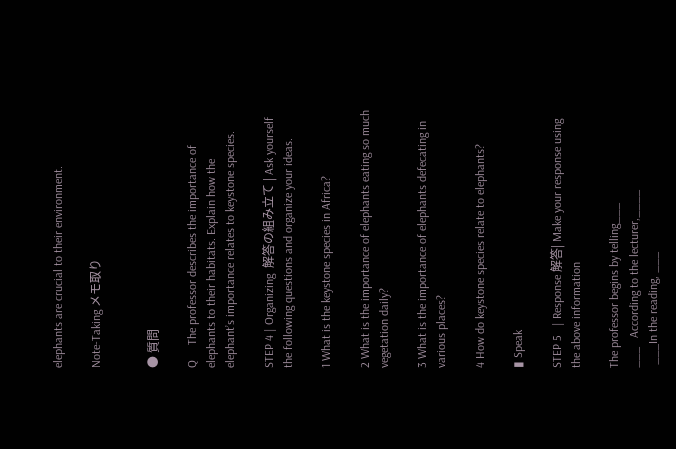elephants are crucial to their environment.

Note-Taking メモ取り


● 質問

Q     The professor describes the importance of elephants to their habitats. Explain how the elephant’s importance relates to keystone species.

STEP 4 | Organizing  解答の組み立て | Ask yourself the following questions and organize your ideas.

1 What is the keystone species in Africa?

2 What is the importance of elephants eating so much vegetation daily?

3 What is the importance of elephants defecating in various places?

4 How do keystone species relate to elephants?

▮ Speak

STEP 5   | Response 解答| Make your response using the above information

The professor begins by telling___
___   According to the lecturer,____
 ___In the reading, ___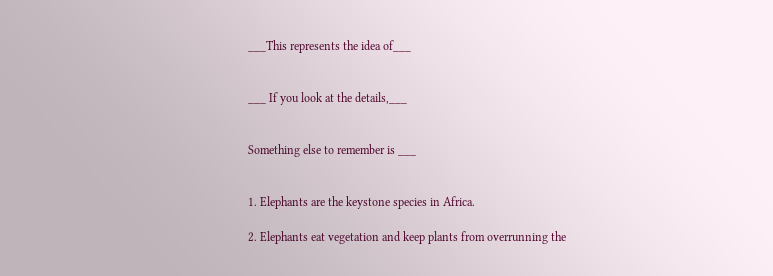___This represents the idea of___


___ If you look at the details,___


Something else to remember is ___


1. Elephants are the keystone species in Africa.

2. Elephants eat vegetation and keep plants from overrunning the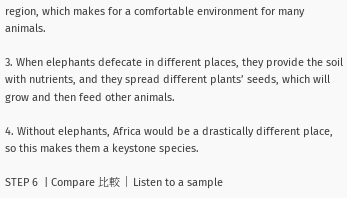region, which makes for a comfortable environment for many animals.

3. When elephants defecate in different places, they provide the soil with nutrients, and they spread different plants’ seeds, which will grow and then feed other animals.

4. Without elephants, Africa would be a drastically different place, so this makes them a keystone species.

STEP 6  | Compare 比較 | Listen to a sample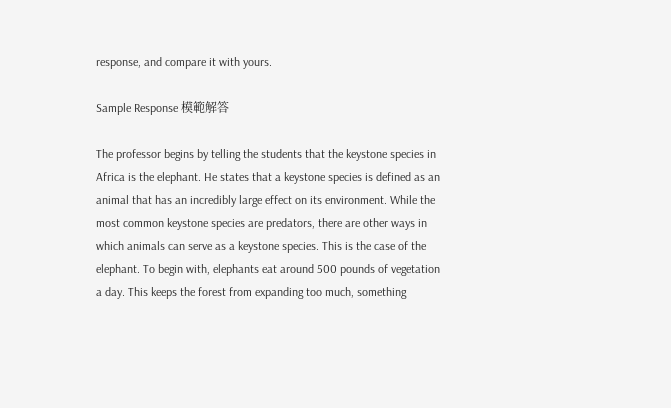response, and compare it with yours.

Sample Response 模範解答

The professor begins by telling the students that the keystone species in Africa is the elephant. He states that a keystone species is defined as an animal that has an incredibly large effect on its environment. While the most common keystone species are predators, there are other ways in which animals can serve as a keystone species. This is the case of the elephant. To begin with, elephants eat around 500 pounds of vegetation a day. This keeps the forest from expanding too much, something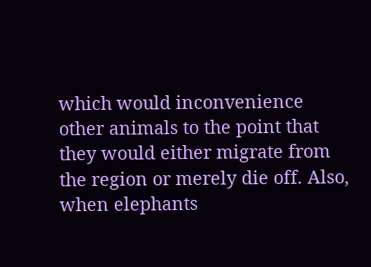which would inconvenience other animals to the point that they would either migrate from the region or merely die off. Also, when elephants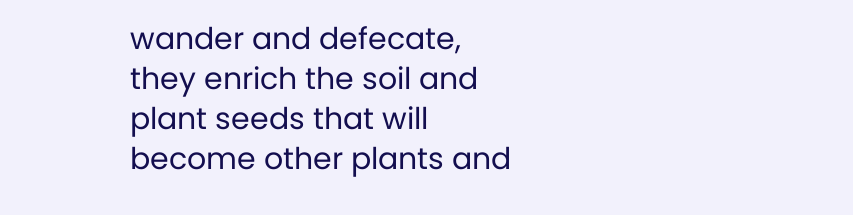wander and defecate, they enrich the soil and plant seeds that will become other plants and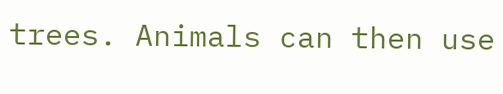trees. Animals can then use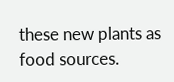these new plants as food sources.